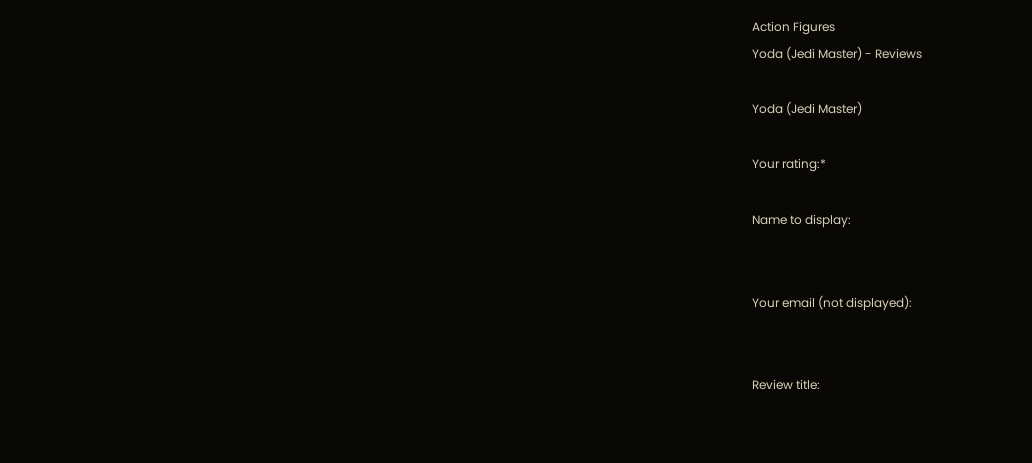Action Figures
Yoda (Jedi Master) - Reviews

Yoda (Jedi Master)

Your rating:*

Name to display:


Your email (not displayed):


Review title: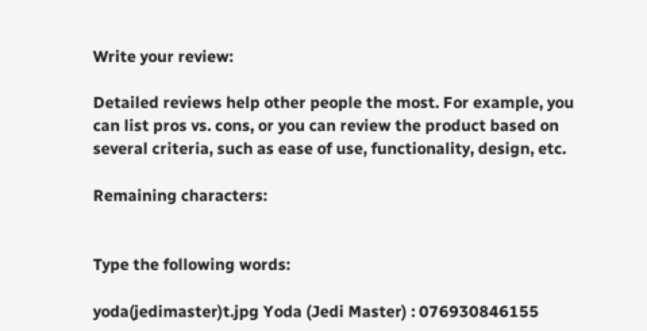Write your review:

Detailed reviews help other people the most. For example, you can list pros vs. cons, or you can review the product based on several criteria, such as ease of use, functionality, design, etc.

Remaining characters:


Type the following words:

yoda(jedimaster)t.jpg Yoda (Jedi Master) : 076930846155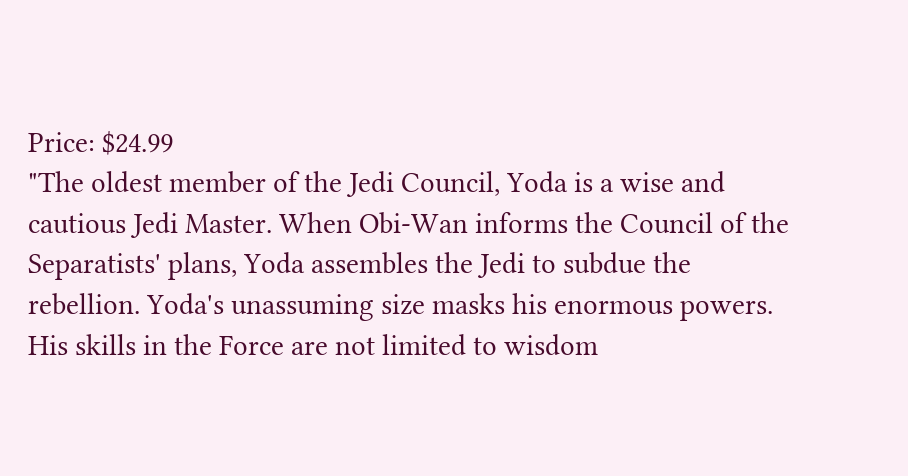Price: $24.99
"The oldest member of the Jedi Council, Yoda is a wise and cautious Jedi Master. When Obi-Wan informs the Council of the Separatists' plans, Yoda assembles the Jedi to subdue the rebellion. Yoda's unassuming size masks his enormous powers. His skills in the Force are not limited to wisdom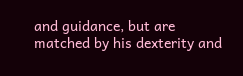and guidance, but are matched by his dexterity and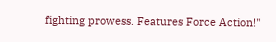fighting prowess. Features Force Action!"